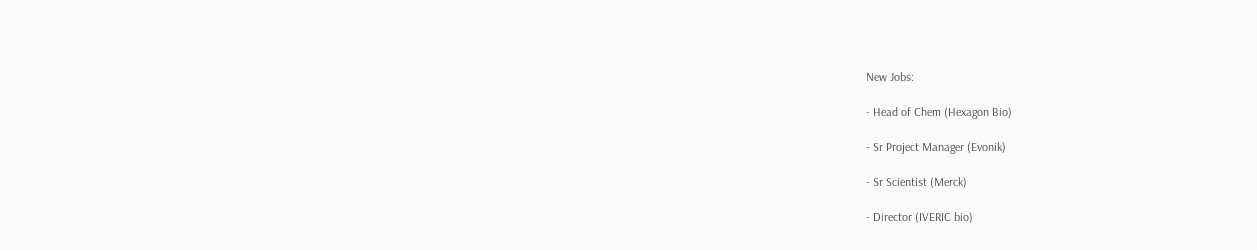New Jobs:

- Head of Chem (Hexagon Bio)

- Sr Project Manager (Evonik)

- Sr Scientist (Merck)

- Director (IVERIC bio)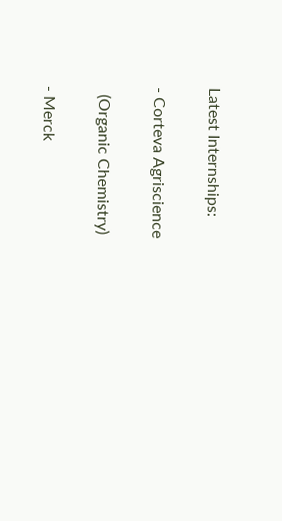Latest Internships:

- Corteva Agriscience

  (Organic Chemistry)

- Merck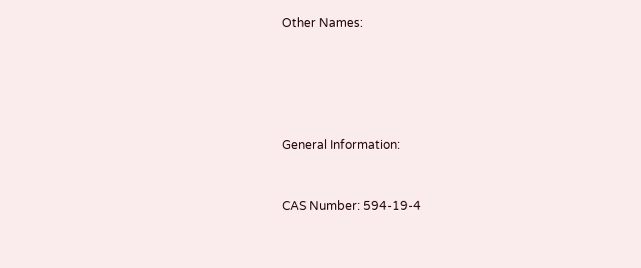Other Names:





General Information:


CAS Number: 594-19-4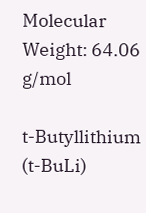Molecular Weight: 64.06 g/mol

t-Butyllithium (t-BuLi)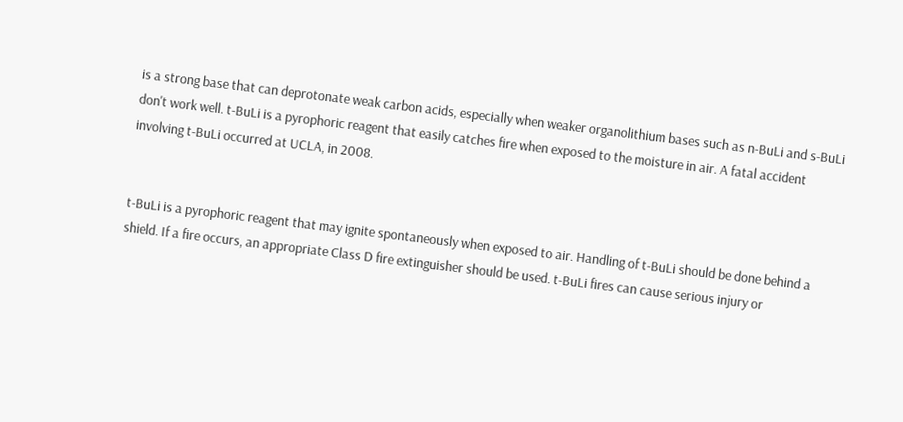is a strong base that can deprotonate weak carbon acids, especially when weaker organolithium bases such as n-BuLi and s-BuLi don't work well. t-BuLi is a pyrophoric reagent that easily catches fire when exposed to the moisture in air. A fatal accident involving t-BuLi occurred at UCLA, in 2008.


t-BuLi is a pyrophoric reagent that may ignite spontaneously when exposed to air. Handling of t-BuLi should be done behind a shield. If a fire occurs, an appropriate Class D fire extinguisher should be used. t-BuLi fires can cause serious injury or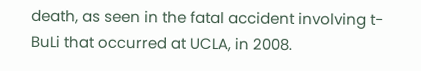death, as seen in the fatal accident involving t-BuLi that occurred at UCLA, in 2008.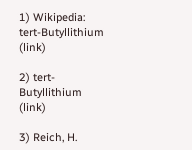1) Wikipedia: tert-Butyllithium (link)

2) tert-Butyllithium (link)

3) Reich, H.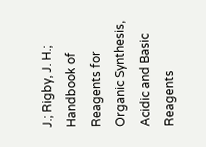J.; Rigby, J. H.; Handbook of Reagents for Organic Synthesis, Acidic and Basic Reagents